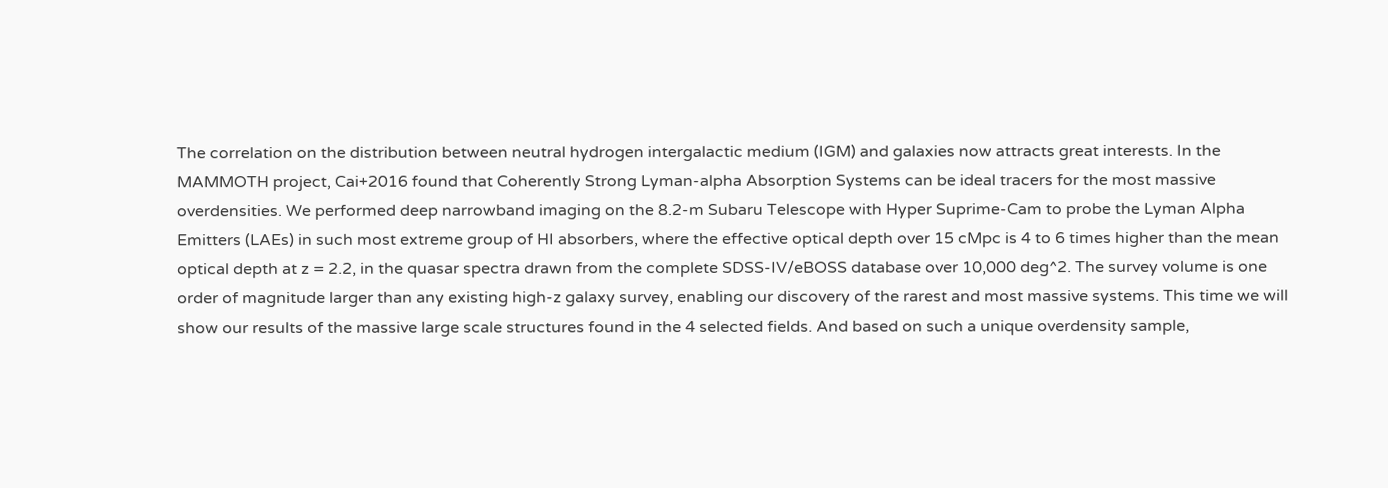The correlation on the distribution between neutral hydrogen intergalactic medium (IGM) and galaxies now attracts great interests. In the MAMMOTH project, Cai+2016 found that Coherently Strong Lyman-alpha Absorption Systems can be ideal tracers for the most massive overdensities. We performed deep narrowband imaging on the 8.2-m Subaru Telescope with Hyper Suprime-Cam to probe the Lyman Alpha Emitters (LAEs) in such most extreme group of HI absorbers, where the effective optical depth over 15 cMpc is 4 to 6 times higher than the mean optical depth at z = 2.2, in the quasar spectra drawn from the complete SDSS-IV/eBOSS database over 10,000 deg^2. The survey volume is one order of magnitude larger than any existing high-z galaxy survey, enabling our discovery of the rarest and most massive systems. This time we will show our results of the massive large scale structures found in the 4 selected fields. And based on such a unique overdensity sample,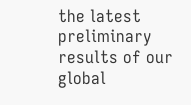the latest preliminary results of our global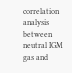correlation analysis between neutral IGM gas and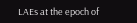LAEs at the epoch of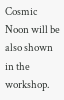Cosmic Noon will be also shown in the workshop.